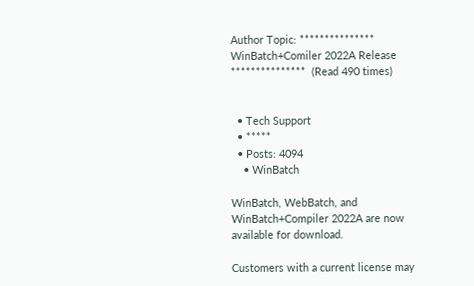Author Topic: *************** WinBatch+Comiler 2022A Release ***************  (Read 490 times)


  • Tech Support
  • *****
  • Posts: 4094
    • WinBatch

WinBatch, WebBatch, and WinBatch+Compiler 2022A are now available for download.

Customers with a current license may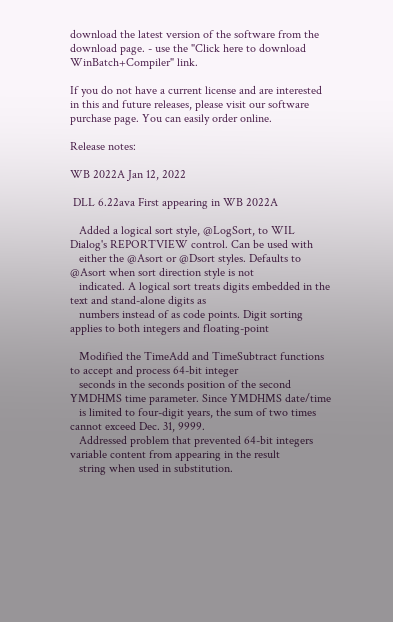download the latest version of the software from the download page. - use the "Click here to download WinBatch+Compiler" link.

If you do not have a current license and are interested in this and future releases, please visit our software purchase page. You can easily order online.

Release notes:

WB 2022A Jan 12, 2022

 DLL 6.22ava First appearing in WB 2022A

   Added a logical sort style, @LogSort, to WIL Dialog's REPORTVIEW control. Can be used with
   either the @Asort or @Dsort styles. Defaults to @Asort when sort direction style is not
   indicated. A logical sort treats digits embedded in the text and stand-alone digits as
   numbers instead of as code points. Digit sorting applies to both integers and floating-point

   Modified the TimeAdd and TimeSubtract functions to accept and process 64-bit integer
   seconds in the seconds position of the second YMDHMS time parameter. Since YMDHMS date/time
   is limited to four-digit years, the sum of two times cannot exceed Dec. 31, 9999.
   Addressed problem that prevented 64-bit integers variable content from appearing in the result
   string when used in substitution.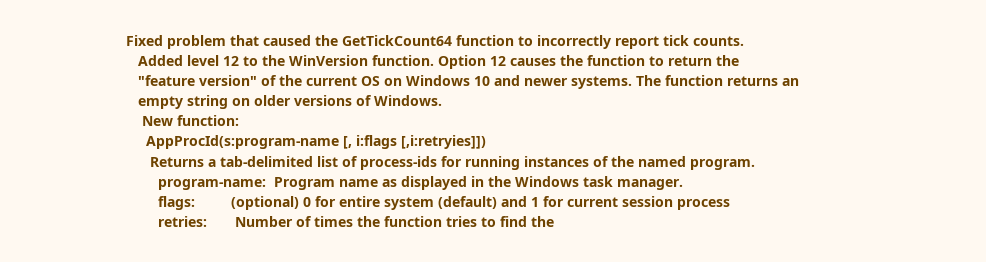Fixed problem that caused the GetTickCount64 function to incorrectly report tick counts.
   Added level 12 to the WinVersion function. Option 12 causes the function to return the
   "feature version" of the current OS on Windows 10 and newer systems. The function returns an
   empty string on older versions of Windows.
    New function:
     AppProcId(s:program-name [, i:flags [,i:retryies]])
      Returns a tab-delimited list of process-ids for running instances of the named program.
        program-name:  Program name as displayed in the Windows task manager.
        flags:         (optional) 0 for entire system (default) and 1 for current session process
        retries:       Number of times the function tries to find the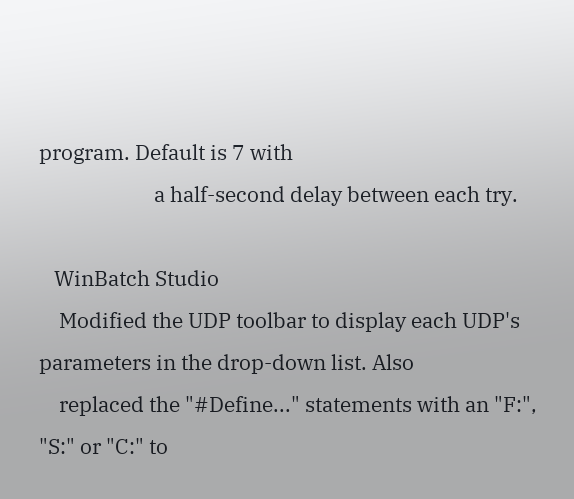program. Default is 7 with
                       a half-second delay between each try.

   WinBatch Studio
    Modified the UDP toolbar to display each UDP's parameters in the drop-down list. Also
    replaced the "#Define..." statements with an "F:", "S:" or "C:" to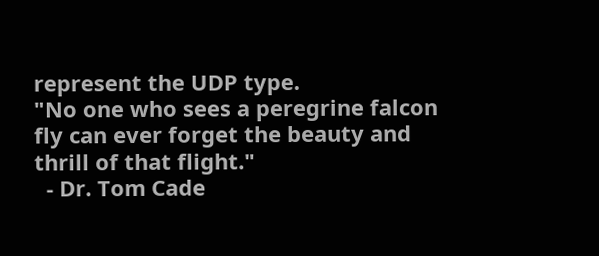represent the UDP type.
"No one who sees a peregrine falcon fly can ever forget the beauty and thrill of that flight."
  - Dr. Tom Cade